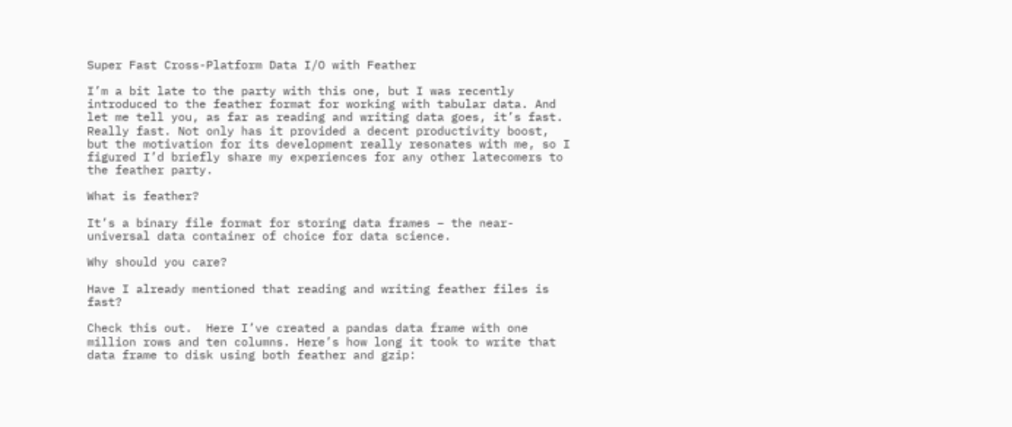Super Fast Cross-Platform Data I/O with Feather

I’m a bit late to the party with this one, but I was recently introduced to the feather format for working with tabular data. And let me tell you, as far as reading and writing data goes, it’s fast. Really fast. Not only has it provided a decent productivity boost, but the motivation for its development really resonates with me, so I figured I’d briefly share my experiences for any other latecomers to the feather party.

What is feather?

It’s a binary file format for storing data frames – the near-universal data container of choice for data science.

Why should you care?

Have I already mentioned that reading and writing feather files is fast?

Check this out.  Here I’ve created a pandas data frame with one million rows and ten columns. Here’s how long it took to write that data frame to disk using both feather and gzip: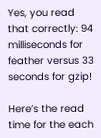Yes, you read that correctly: 94 milliseconds for feather versus 33 seconds for gzip!

Here’s the read time for the each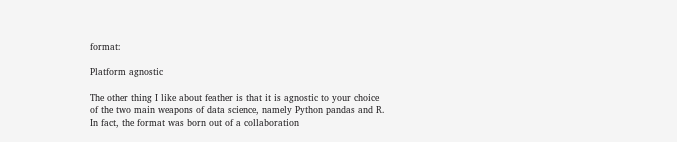format:

Platform agnostic

The other thing I like about feather is that it is agnostic to your choice of the two main weapons of data science, namely Python pandas and R. In fact, the format was born out of a collaboration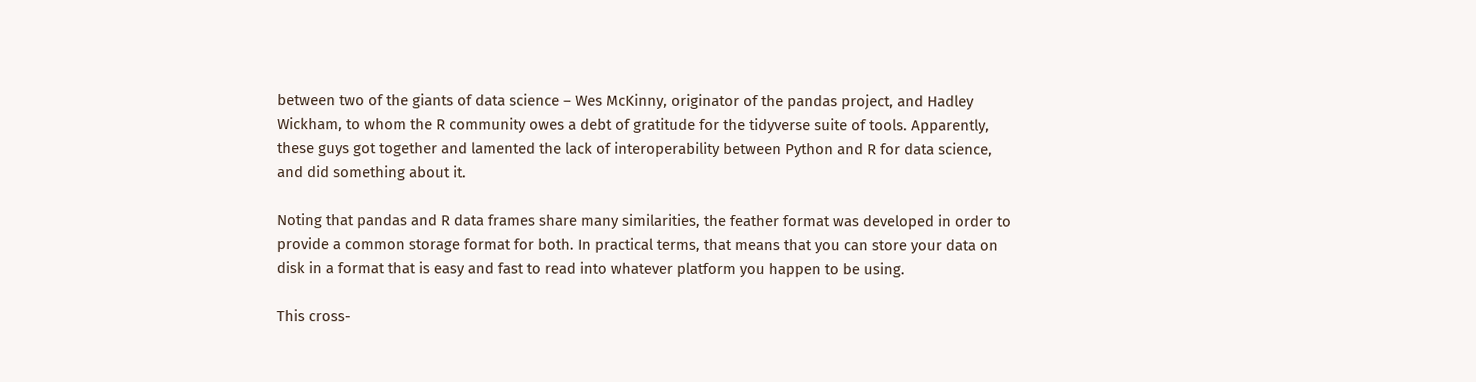between two of the giants of data science – Wes McKinny, originator of the pandas project, and Hadley Wickham, to whom the R community owes a debt of gratitude for the tidyverse suite of tools. Apparently, these guys got together and lamented the lack of interoperability between Python and R for data science, and did something about it.

Noting that pandas and R data frames share many similarities, the feather format was developed in order to provide a common storage format for both. In practical terms, that means that you can store your data on disk in a format that is easy and fast to read into whatever platform you happen to be using.

This cross-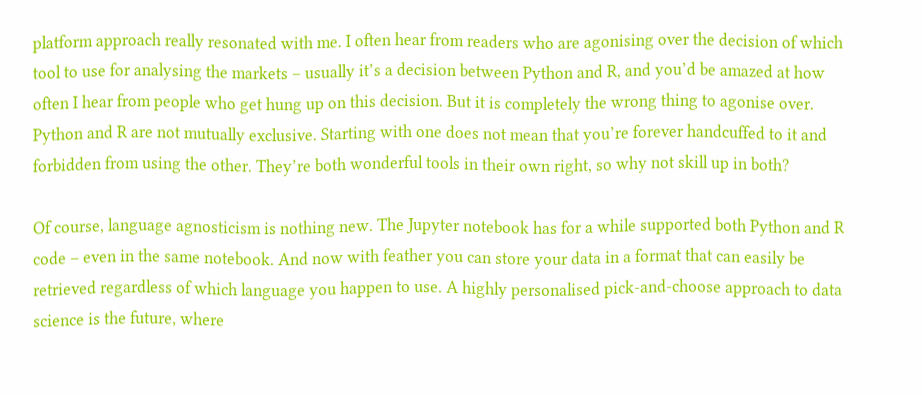platform approach really resonated with me. I often hear from readers who are agonising over the decision of which tool to use for analysing the markets – usually it’s a decision between Python and R, and you’d be amazed at how often I hear from people who get hung up on this decision. But it is completely the wrong thing to agonise over. Python and R are not mutually exclusive. Starting with one does not mean that you’re forever handcuffed to it and forbidden from using the other. They’re both wonderful tools in their own right, so why not skill up in both?

Of course, language agnosticism is nothing new. The Jupyter notebook has for a while supported both Python and R code – even in the same notebook. And now with feather you can store your data in a format that can easily be retrieved regardless of which language you happen to use. A highly personalised pick-and-choose approach to data science is the future, where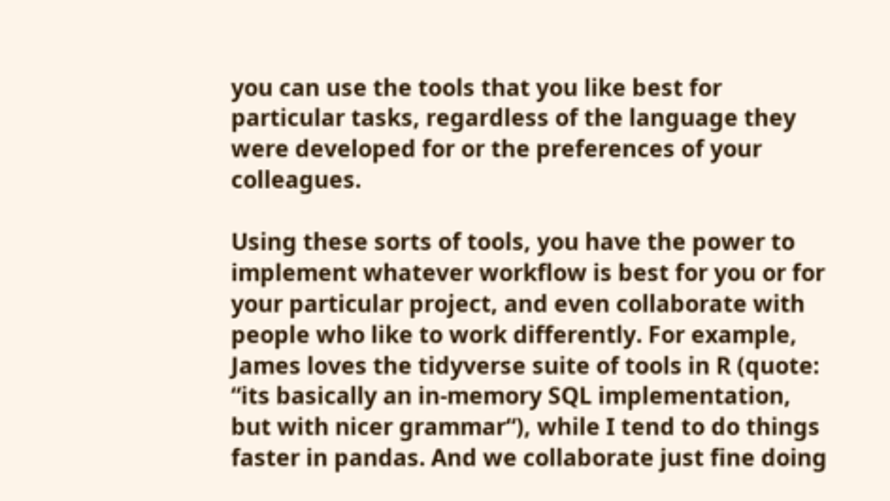you can use the tools that you like best for particular tasks, regardless of the language they were developed for or the preferences of your colleagues.

Using these sorts of tools, you have the power to implement whatever workflow is best for you or for your particular project, and even collaborate with people who like to work differently. For example, James loves the tidyverse suite of tools in R (quote: “its basically an in-memory SQL implementation, but with nicer grammar“), while I tend to do things faster in pandas. And we collaborate just fine doing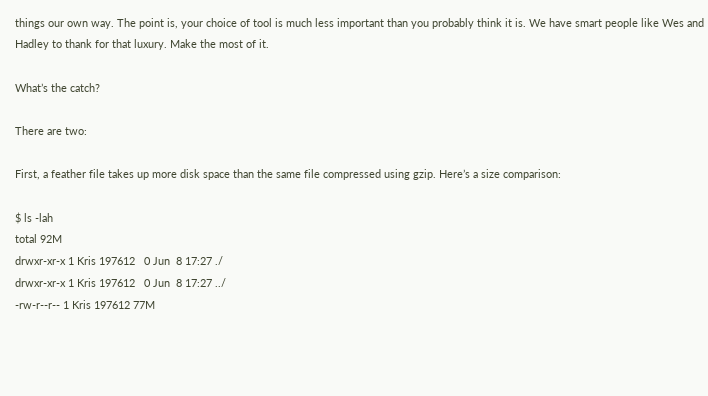things our own way. The point is, your choice of tool is much less important than you probably think it is. We have smart people like Wes and Hadley to thank for that luxury. Make the most of it.

What’s the catch?

There are two:

First, a feather file takes up more disk space than the same file compressed using gzip. Here’s a size comparison:

$ ls -lah
total 92M
drwxr-xr-x 1 Kris 197612   0 Jun  8 17:27 ./
drwxr-xr-x 1 Kris 197612   0 Jun  8 17:27 ../
-rw-r--r-- 1 Kris 197612 77M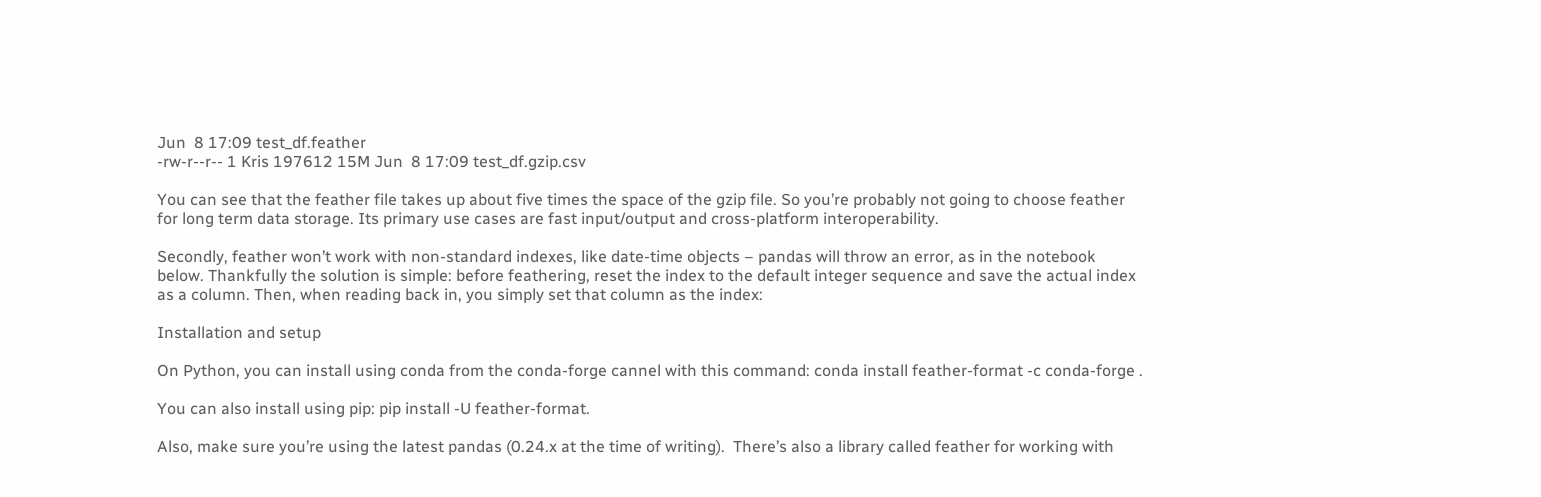Jun  8 17:09 test_df.feather
-rw-r--r-- 1 Kris 197612 15M Jun  8 17:09 test_df.gzip.csv

You can see that the feather file takes up about five times the space of the gzip file. So you’re probably not going to choose feather for long term data storage. Its primary use cases are fast input/output and cross-platform interoperability.

Secondly, feather won’t work with non-standard indexes, like date-time objects – pandas will throw an error, as in the notebook below. Thankfully the solution is simple: before feathering, reset the index to the default integer sequence and save the actual index as a column. Then, when reading back in, you simply set that column as the index:

Installation and setup

On Python, you can install using conda from the conda-forge cannel with this command: conda install feather-format -c conda-forge .

You can also install using pip: pip install -U feather-format.

Also, make sure you’re using the latest pandas (0.24.x at the time of writing).  There’s also a library called feather for working with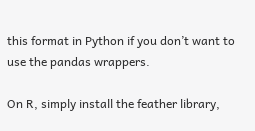this format in Python if you don’t want to use the pandas wrappers.

On R, simply install the feather library,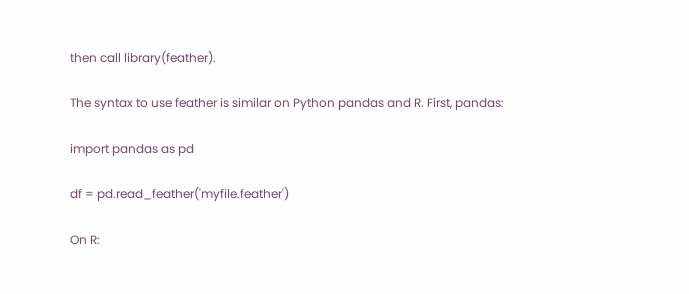then call library(feather).

The syntax to use feather is similar on Python pandas and R. First, pandas:

import pandas as pd

df = pd.read_feather('myfile.feather')

On R: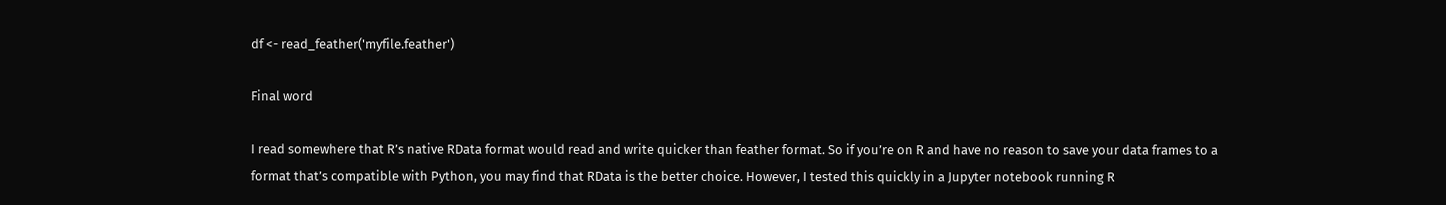df <- read_feather('myfile.feather')

Final word

I read somewhere that R’s native RData format would read and write quicker than feather format. So if you’re on R and have no reason to save your data frames to a format that’s compatible with Python, you may find that RData is the better choice. However, I tested this quickly in a Jupyter notebook running R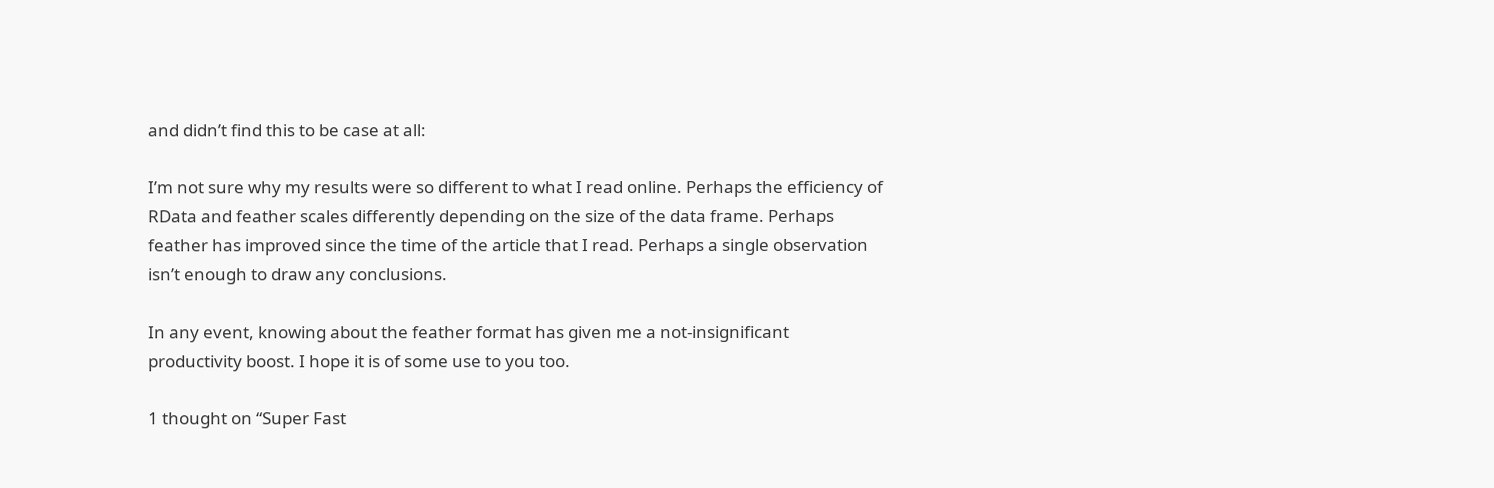and didn’t find this to be case at all:

I’m not sure why my results were so different to what I read online. Perhaps the efficiency of RData and feather scales differently depending on the size of the data frame. Perhaps feather has improved since the time of the article that I read. Perhaps a single observation isn’t enough to draw any conclusions.

In any event, knowing about the feather format has given me a not-insignificant productivity boost. I hope it is of some use to you too.

1 thought on “Super Fast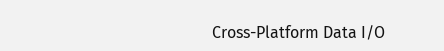Cross-Platform Data I/O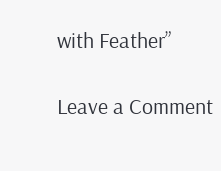with Feather”

Leave a Comment